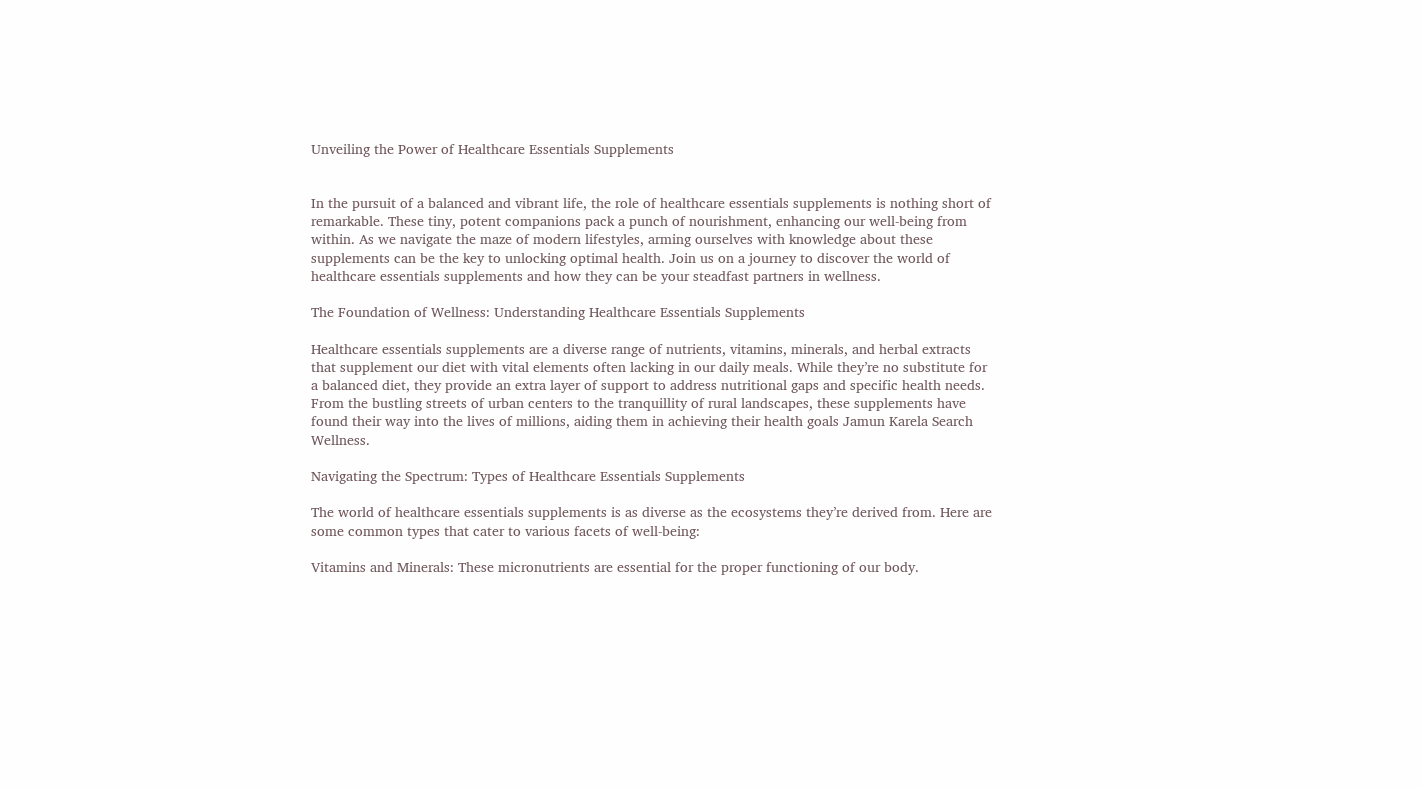Unveiling the Power of Healthcare Essentials Supplements


In the pursuit of a balanced and vibrant life, the role of healthcare essentials supplements is nothing short of remarkable. These tiny, potent companions pack a punch of nourishment, enhancing our well-being from within. As we navigate the maze of modern lifestyles, arming ourselves with knowledge about these supplements can be the key to unlocking optimal health. Join us on a journey to discover the world of healthcare essentials supplements and how they can be your steadfast partners in wellness.

The Foundation of Wellness: Understanding Healthcare Essentials Supplements

Healthcare essentials supplements are a diverse range of nutrients, vitamins, minerals, and herbal extracts that supplement our diet with vital elements often lacking in our daily meals. While they’re no substitute for a balanced diet, they provide an extra layer of support to address nutritional gaps and specific health needs. From the bustling streets of urban centers to the tranquillity of rural landscapes, these supplements have found their way into the lives of millions, aiding them in achieving their health goals Jamun Karela Search Wellness.

Navigating the Spectrum: Types of Healthcare Essentials Supplements

The world of healthcare essentials supplements is as diverse as the ecosystems they’re derived from. Here are some common types that cater to various facets of well-being:

Vitamins and Minerals: These micronutrients are essential for the proper functioning of our body.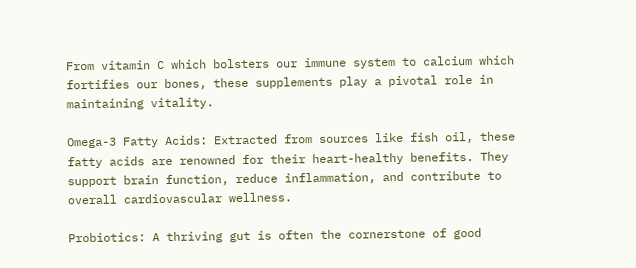From vitamin C which bolsters our immune system to calcium which fortifies our bones, these supplements play a pivotal role in maintaining vitality.

Omega-3 Fatty Acids: Extracted from sources like fish oil, these fatty acids are renowned for their heart-healthy benefits. They support brain function, reduce inflammation, and contribute to overall cardiovascular wellness.

Probiotics: A thriving gut is often the cornerstone of good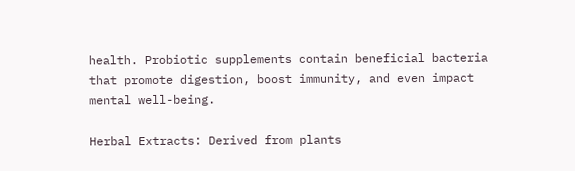health. Probiotic supplements contain beneficial bacteria that promote digestion, boost immunity, and even impact mental well-being.

Herbal Extracts: Derived from plants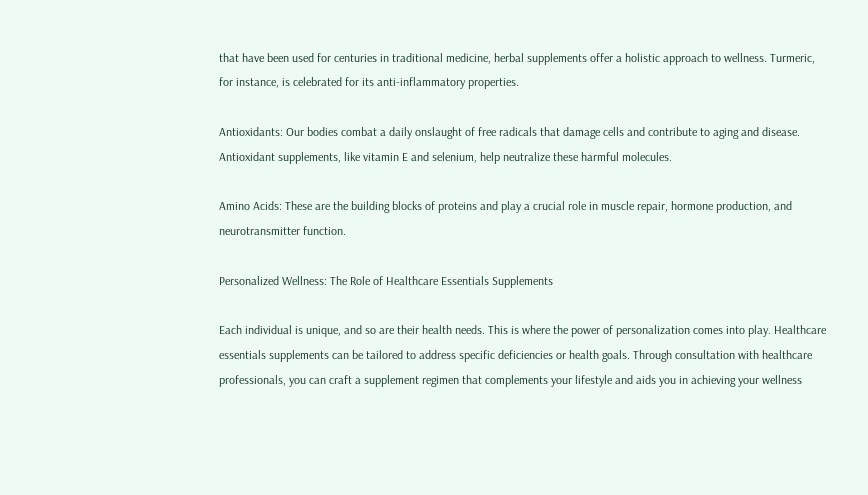that have been used for centuries in traditional medicine, herbal supplements offer a holistic approach to wellness. Turmeric, for instance, is celebrated for its anti-inflammatory properties.

Antioxidants: Our bodies combat a daily onslaught of free radicals that damage cells and contribute to aging and disease. Antioxidant supplements, like vitamin E and selenium, help neutralize these harmful molecules.

Amino Acids: These are the building blocks of proteins and play a crucial role in muscle repair, hormone production, and neurotransmitter function.

Personalized Wellness: The Role of Healthcare Essentials Supplements

Each individual is unique, and so are their health needs. This is where the power of personalization comes into play. Healthcare essentials supplements can be tailored to address specific deficiencies or health goals. Through consultation with healthcare professionals, you can craft a supplement regimen that complements your lifestyle and aids you in achieving your wellness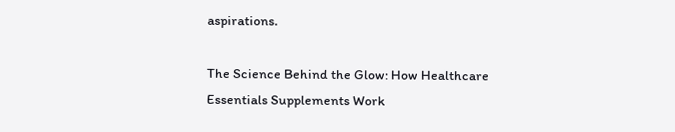aspirations.

The Science Behind the Glow: How Healthcare Essentials Supplements Work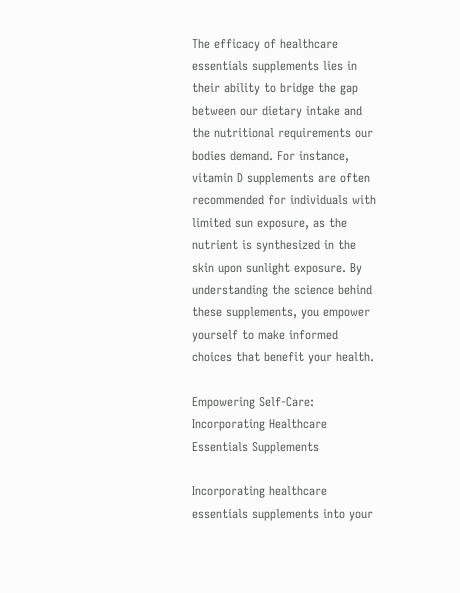The efficacy of healthcare essentials supplements lies in their ability to bridge the gap between our dietary intake and the nutritional requirements our bodies demand. For instance, vitamin D supplements are often recommended for individuals with limited sun exposure, as the nutrient is synthesized in the skin upon sunlight exposure. By understanding the science behind these supplements, you empower yourself to make informed choices that benefit your health.

Empowering Self-Care: Incorporating Healthcare Essentials Supplements

Incorporating healthcare essentials supplements into your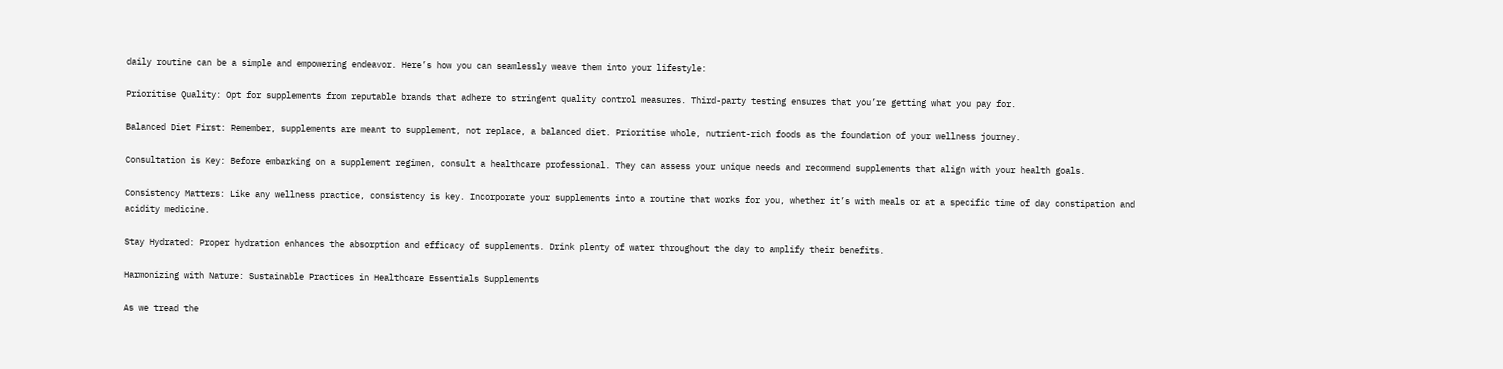daily routine can be a simple and empowering endeavor. Here’s how you can seamlessly weave them into your lifestyle:

Prioritise Quality: Opt for supplements from reputable brands that adhere to stringent quality control measures. Third-party testing ensures that you’re getting what you pay for.

Balanced Diet First: Remember, supplements are meant to supplement, not replace, a balanced diet. Prioritise whole, nutrient-rich foods as the foundation of your wellness journey.

Consultation is Key: Before embarking on a supplement regimen, consult a healthcare professional. They can assess your unique needs and recommend supplements that align with your health goals.

Consistency Matters: Like any wellness practice, consistency is key. Incorporate your supplements into a routine that works for you, whether it’s with meals or at a specific time of day constipation and acidity medicine.

Stay Hydrated: Proper hydration enhances the absorption and efficacy of supplements. Drink plenty of water throughout the day to amplify their benefits.

Harmonizing with Nature: Sustainable Practices in Healthcare Essentials Supplements

As we tread the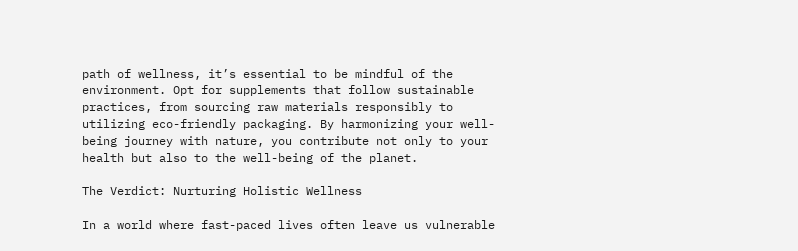path of wellness, it’s essential to be mindful of the environment. Opt for supplements that follow sustainable practices, from sourcing raw materials responsibly to utilizing eco-friendly packaging. By harmonizing your well-being journey with nature, you contribute not only to your health but also to the well-being of the planet.

The Verdict: Nurturing Holistic Wellness

In a world where fast-paced lives often leave us vulnerable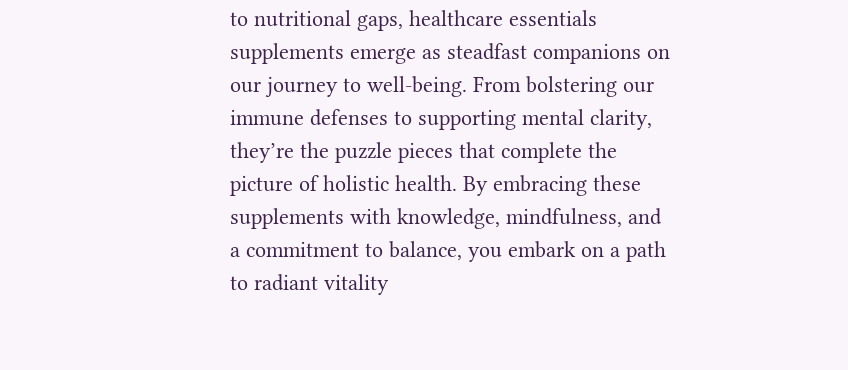to nutritional gaps, healthcare essentials supplements emerge as steadfast companions on our journey to well-being. From bolstering our immune defenses to supporting mental clarity, they’re the puzzle pieces that complete the picture of holistic health. By embracing these supplements with knowledge, mindfulness, and a commitment to balance, you embark on a path to radiant vitality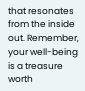that resonates from the inside out. Remember, your well-being is a treasure worth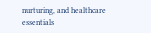nurturing, and healthcare essentials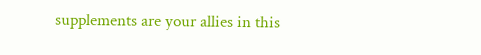supplements are your allies in this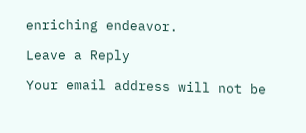enriching endeavor.

Leave a Reply

Your email address will not be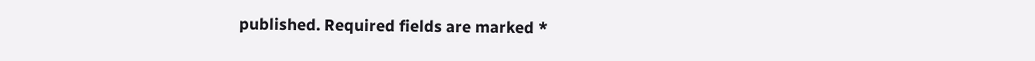published. Required fields are marked *